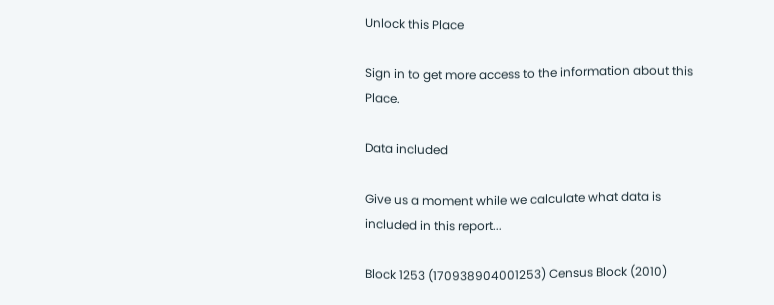Unlock this Place

Sign in to get more access to the information about this Place.

Data included

Give us a moment while we calculate what data is included in this report...

Block 1253 (170938904001253) Census Block (2010)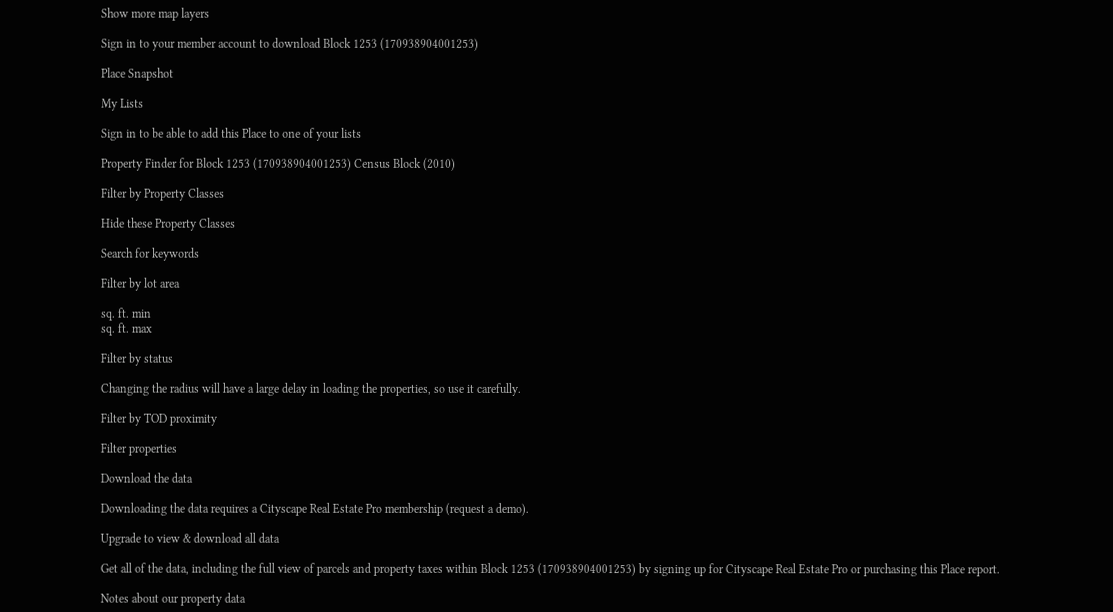Show more map layers

Sign in to your member account to download Block 1253 (170938904001253)

Place Snapshot

My Lists

Sign in to be able to add this Place to one of your lists

Property Finder for Block 1253 (170938904001253) Census Block (2010)

Filter by Property Classes

Hide these Property Classes

Search for keywords

Filter by lot area

sq. ft. min
sq. ft. max

Filter by status

Changing the radius will have a large delay in loading the properties, so use it carefully.

Filter by TOD proximity

Filter properties

Download the data

Downloading the data requires a Cityscape Real Estate Pro membership (request a demo).

Upgrade to view & download all data

Get all of the data, including the full view of parcels and property taxes within Block 1253 (170938904001253) by signing up for Cityscape Real Estate Pro or purchasing this Place report.

Notes about our property data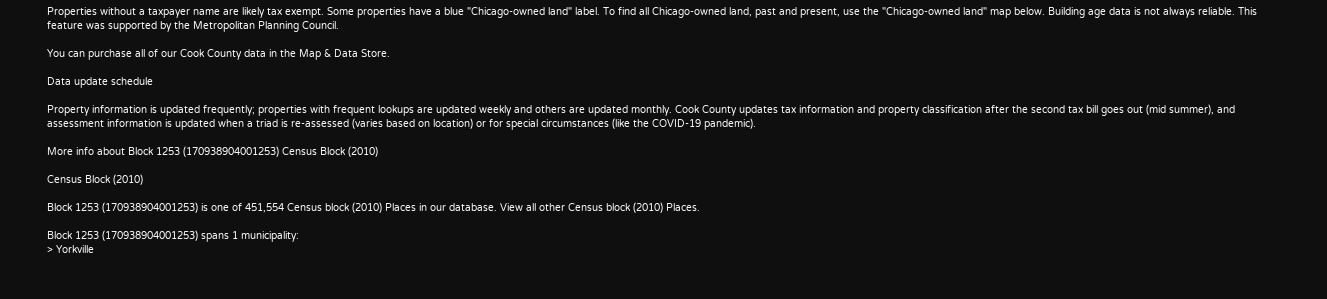Properties without a taxpayer name are likely tax exempt. Some properties have a blue "Chicago-owned land" label. To find all Chicago-owned land, past and present, use the "Chicago-owned land" map below. Building age data is not always reliable. This feature was supported by the Metropolitan Planning Council.

You can purchase all of our Cook County data in the Map & Data Store.

Data update schedule

Property information is updated frequently; properties with frequent lookups are updated weekly and others are updated monthly. Cook County updates tax information and property classification after the second tax bill goes out (mid summer), and assessment information is updated when a triad is re-assessed (varies based on location) or for special circumstances (like the COVID-19 pandemic).

More info about Block 1253 (170938904001253) Census Block (2010)

Census Block (2010)

Block 1253 (170938904001253) is one of 451,554 Census block (2010) Places in our database. View all other Census block (2010) Places.

Block 1253 (170938904001253) spans 1 municipality:
> Yorkville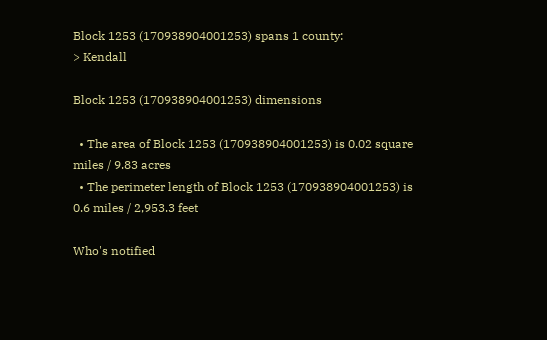Block 1253 (170938904001253) spans 1 county:
> Kendall

Block 1253 (170938904001253) dimensions

  • The area of Block 1253 (170938904001253) is 0.02 square miles / 9.83 acres
  • The perimeter length of Block 1253 (170938904001253) is 0.6 miles / 2,953.3 feet

Who's notified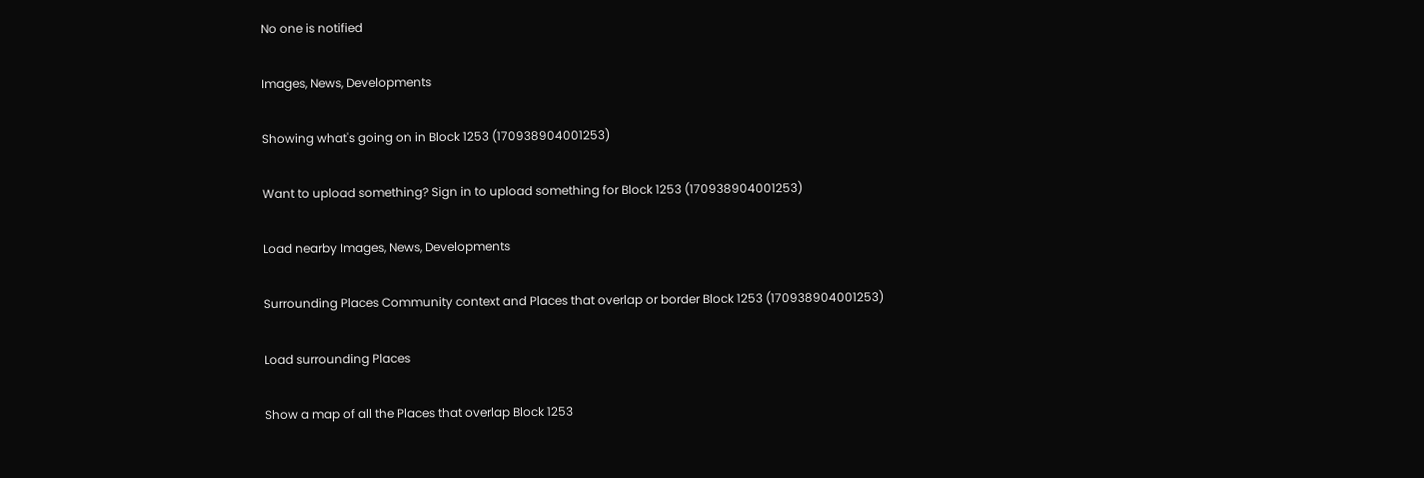No one is notified

Images, News, Developments

Showing what's going on in Block 1253 (170938904001253)

Want to upload something? Sign in to upload something for Block 1253 (170938904001253)

Load nearby Images, News, Developments

Surrounding Places Community context and Places that overlap or border Block 1253 (170938904001253)

Load surrounding Places

Show a map of all the Places that overlap Block 1253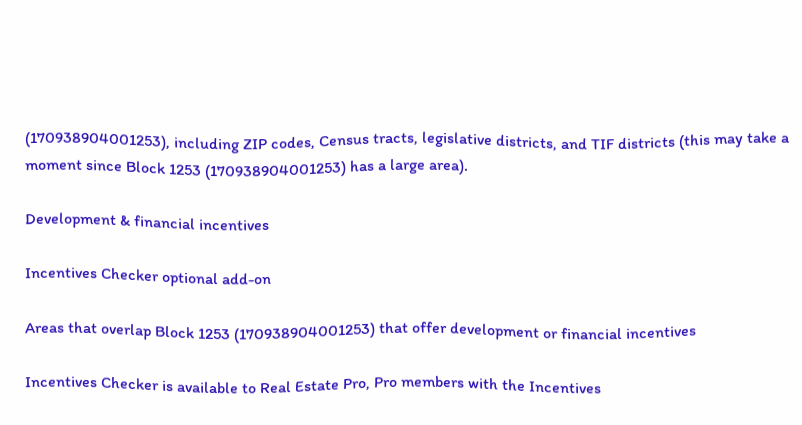(170938904001253), including ZIP codes, Census tracts, legislative districts, and TIF districts (this may take a moment since Block 1253 (170938904001253) has a large area).

Development & financial incentives

Incentives Checker optional add-on

Areas that overlap Block 1253 (170938904001253) that offer development or financial incentives

Incentives Checker is available to Real Estate Pro, Pro members with the Incentives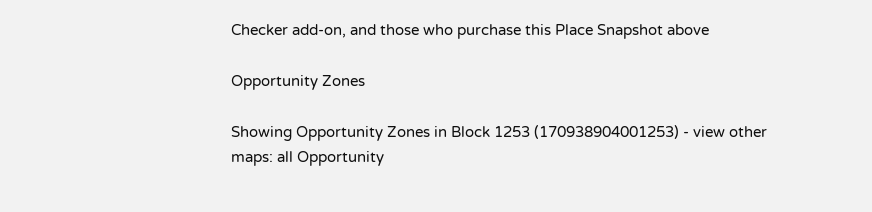Checker add-on, and those who purchase this Place Snapshot above

Opportunity Zones

Showing Opportunity Zones in Block 1253 (170938904001253) - view other maps: all Opportunity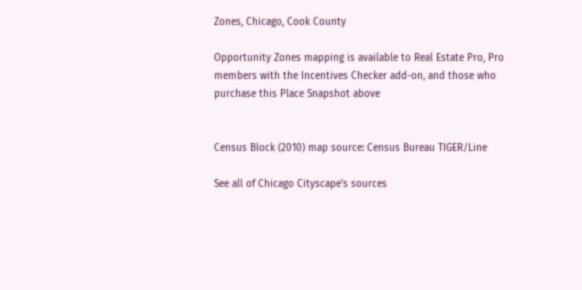Zones, Chicago, Cook County

Opportunity Zones mapping is available to Real Estate Pro, Pro members with the Incentives Checker add-on, and those who purchase this Place Snapshot above


Census Block (2010) map source: Census Bureau TIGER/Line

See all of Chicago Cityscape's sources